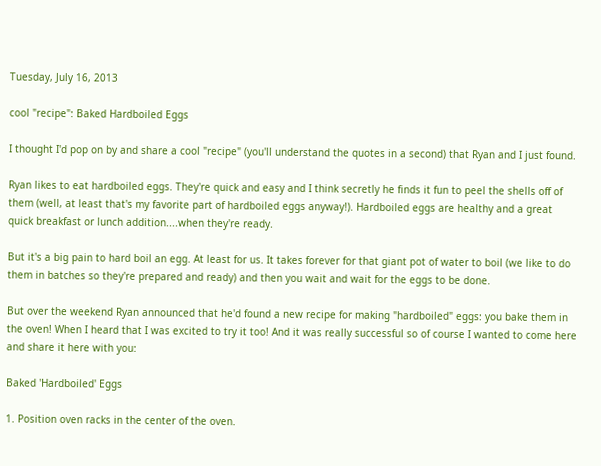Tuesday, July 16, 2013

cool "recipe": Baked Hardboiled Eggs

I thought I'd pop on by and share a cool "recipe" (you'll understand the quotes in a second) that Ryan and I just found.

Ryan likes to eat hardboiled eggs. They're quick and easy and I think secretly he finds it fun to peel the shells off of them (well, at least that's my favorite part of hardboiled eggs anyway!). Hardboiled eggs are healthy and a great quick breakfast or lunch addition....when they're ready.

But it's a big pain to hard boil an egg. At least for us. It takes forever for that giant pot of water to boil (we like to do them in batches so they're prepared and ready) and then you wait and wait for the eggs to be done.

But over the weekend Ryan announced that he'd found a new recipe for making "hardboiled" eggs: you bake them in the oven! When I heard that I was excited to try it too! And it was really successful so of course I wanted to come here and share it here with you:

Baked 'Hardboiled' Eggs

1. Position oven racks in the center of the oven.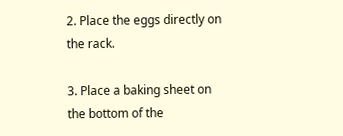2. Place the eggs directly on the rack.

3. Place a baking sheet on the bottom of the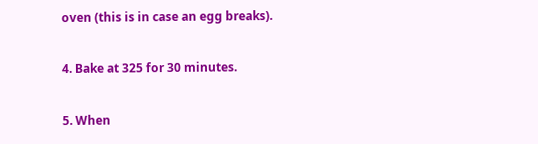oven (this is in case an egg breaks).

4. Bake at 325 for 30 minutes.

5. When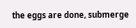the eggs are done, submerge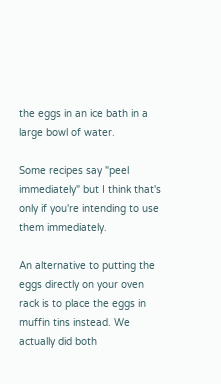the eggs in an ice bath in a large bowl of water.

Some recipes say "peel immediately" but I think that's only if you're intending to use them immediately.

An alternative to putting the eggs directly on your oven rack is to place the eggs in muffin tins instead. We actually did both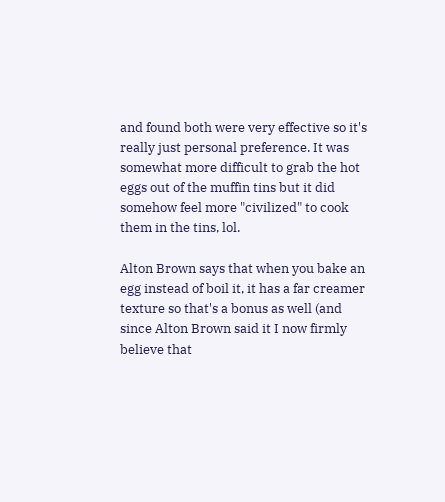and found both were very effective so it's really just personal preference. It was somewhat more difficult to grab the hot eggs out of the muffin tins but it did somehow feel more "civilized" to cook them in the tins, lol.

Alton Brown says that when you bake an egg instead of boil it, it has a far creamer texture so that's a bonus as well (and since Alton Brown said it I now firmly believe that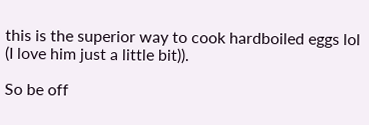this is the superior way to cook hardboiled eggs lol (I love him just a little bit)).

So be off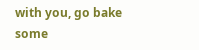with you, go bake some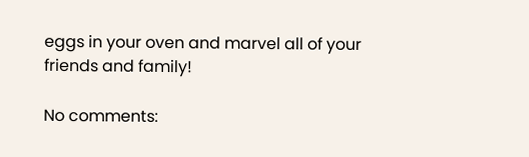eggs in your oven and marvel all of your friends and family!

No comments: